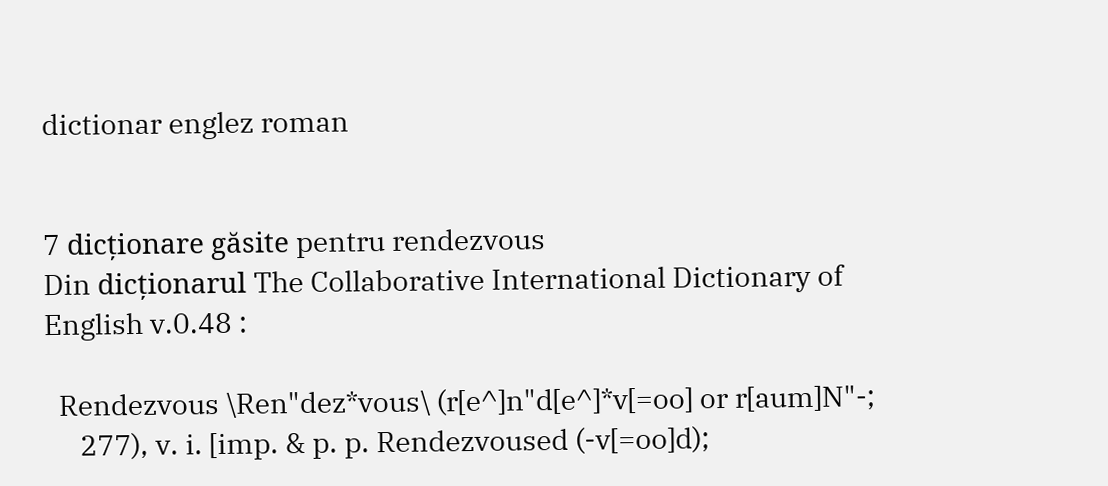dictionar englez roman


7 dicționare găsite pentru rendezvous
Din dicționarul The Collaborative International Dictionary of English v.0.48 :

  Rendezvous \Ren"dez*vous\ (r[e^]n"d[e^]*v[=oo] or r[aum]N"-;
     277), v. i. [imp. & p. p. Rendezvoused (-v[=oo]d);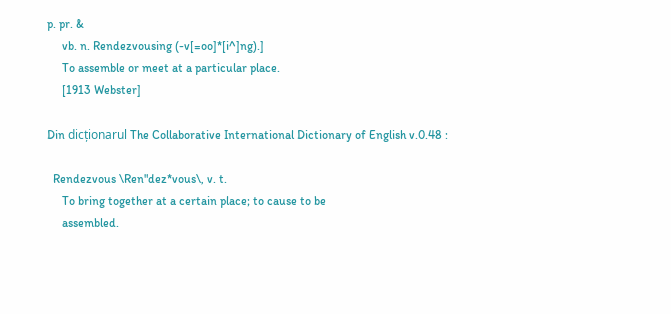p. pr. &
     vb. n. Rendezvousing (-v[=oo]*[i^]ng).]
     To assemble or meet at a particular place.
     [1913 Webster]

Din dicționarul The Collaborative International Dictionary of English v.0.48 :

  Rendezvous \Ren"dez*vous\, v. t.
     To bring together at a certain place; to cause to be
     assembled.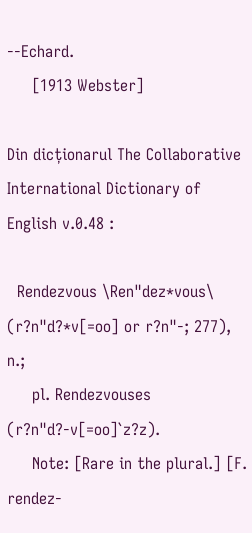--Echard.
     [1913 Webster]

Din dicționarul The Collaborative International Dictionary of English v.0.48 :

  Rendezvous \Ren"dez*vous\ (r?n"d?*v[=oo] or r?n"-; 277), n.;
     pl. Rendezvouses (r?n"d?-v[=oo]`z?z).
     Note: [Rare in the plural.] [F. rendez-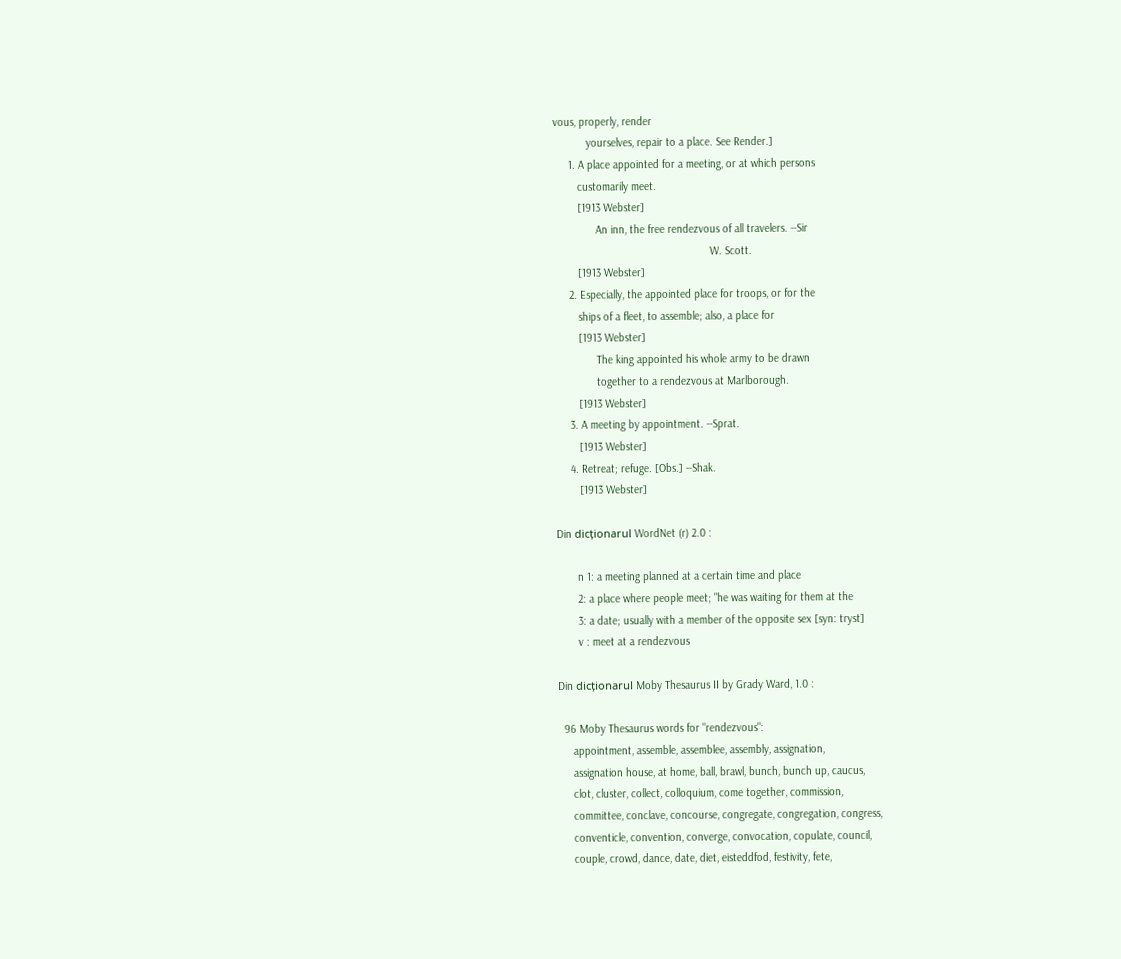vous, properly, render
           yourselves, repair to a place. See Render.]
     1. A place appointed for a meeting, or at which persons
        customarily meet.
        [1913 Webster]
              An inn, the free rendezvous of all travelers. --Sir
                                                    W. Scott.
        [1913 Webster]
     2. Especially, the appointed place for troops, or for the
        ships of a fleet, to assemble; also, a place for
        [1913 Webster]
              The king appointed his whole army to be drawn
              together to a rendezvous at Marlborough.
        [1913 Webster]
     3. A meeting by appointment. --Sprat.
        [1913 Webster]
     4. Retreat; refuge. [Obs.] --Shak.
        [1913 Webster]

Din dicționarul WordNet (r) 2.0 :

       n 1: a meeting planned at a certain time and place
       2: a place where people meet; "he was waiting for them at the
       3: a date; usually with a member of the opposite sex [syn: tryst]
       v : meet at a rendezvous

Din dicționarul Moby Thesaurus II by Grady Ward, 1.0 :

  96 Moby Thesaurus words for "rendezvous":
     appointment, assemble, assemblee, assembly, assignation,
     assignation house, at home, ball, brawl, bunch, bunch up, caucus,
     clot, cluster, collect, colloquium, come together, commission,
     committee, conclave, concourse, congregate, congregation, congress,
     conventicle, convention, converge, convocation, copulate, council,
     couple, crowd, dance, date, diet, eisteddfod, festivity, fete,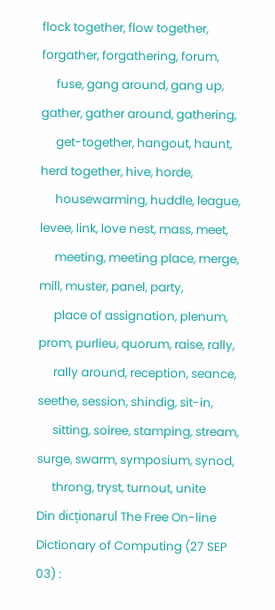flock together, flow together, forgather, forgathering, forum,
     fuse, gang around, gang up, gather, gather around, gathering,
     get-together, hangout, haunt, herd together, hive, horde,
     housewarming, huddle, league, levee, link, love nest, mass, meet,
     meeting, meeting place, merge, mill, muster, panel, party,
     place of assignation, plenum, prom, purlieu, quorum, raise, rally,
     rally around, reception, seance, seethe, session, shindig, sit-in,
     sitting, soiree, stamping, stream, surge, swarm, symposium, synod,
     throng, tryst, turnout, unite
Din dicționarul The Free On-line Dictionary of Computing (27 SEP 03) :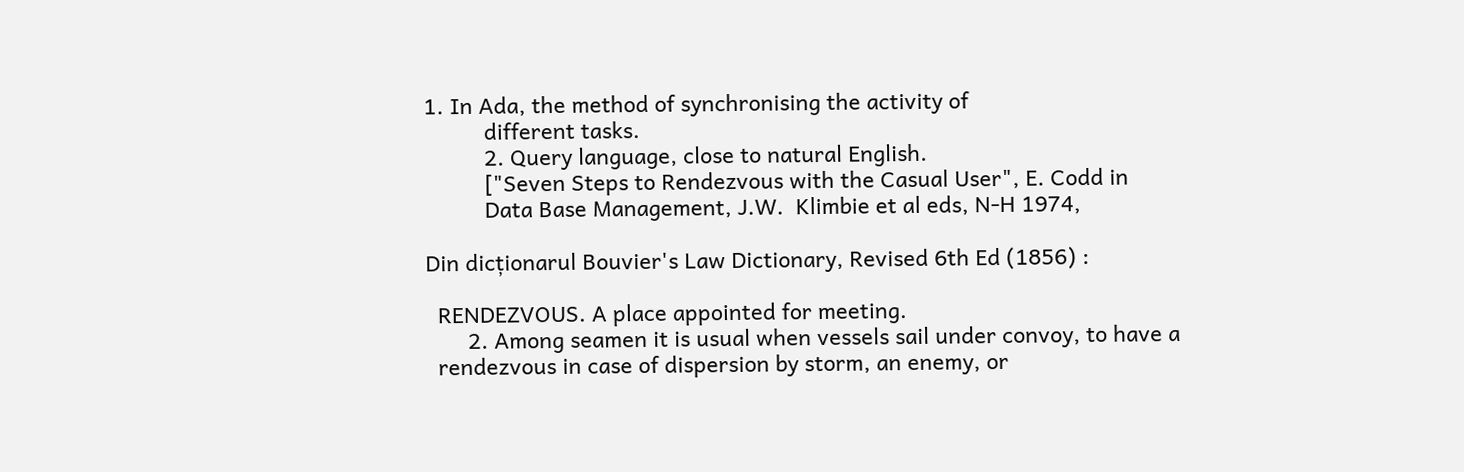1. In Ada, the method of synchronising the activity of
          different tasks.
          2. Query language, close to natural English.
          ["Seven Steps to Rendezvous with the Casual User", E. Codd in
          Data Base Management, J.W.  Klimbie et al eds, N-H 1974,

Din dicționarul Bouvier's Law Dictionary, Revised 6th Ed (1856) :

  RENDEZVOUS. A place appointed for meeting.
       2. Among seamen it is usual when vessels sail under convoy, to have a
  rendezvous in case of dispersion by storm, an enemy, or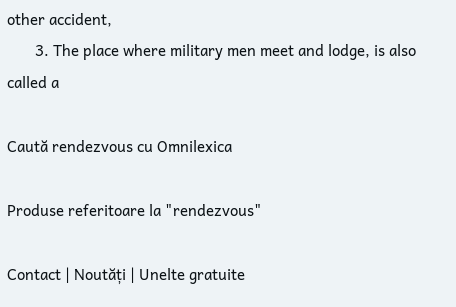other accident,
       3. The place where military men meet and lodge, is also called a

Caută rendezvous cu Omnilexica

Produse referitoare la "rendezvous"

Contact | Noutăți | Unelte gratuite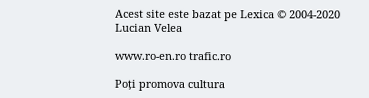Acest site este bazat pe Lexica © 2004-2020 Lucian Velea

www.ro-en.ro trafic.ro

Poți promova cultura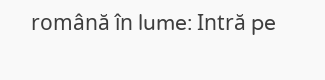română în lume: Intră pe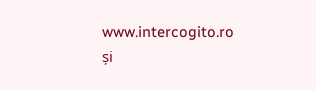www.intercogito.ro și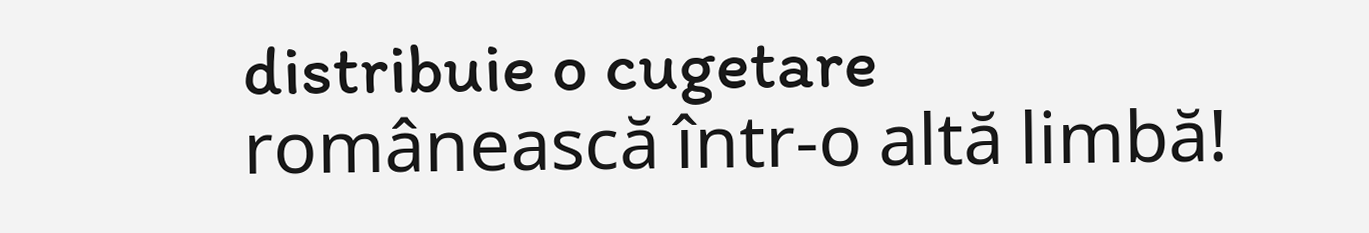distribuie o cugetare românească într-o altă limbă!